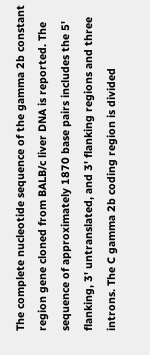The complete nucleotide sequence of the gamma 2b constant region gene cloned from BALB/c liver DNA is reported. The sequence of approximately 1870 base pairs includes the 5' flanking, 3' untranslated, and 3' flanking regions and three introns. The C gamma 2b coding region is divided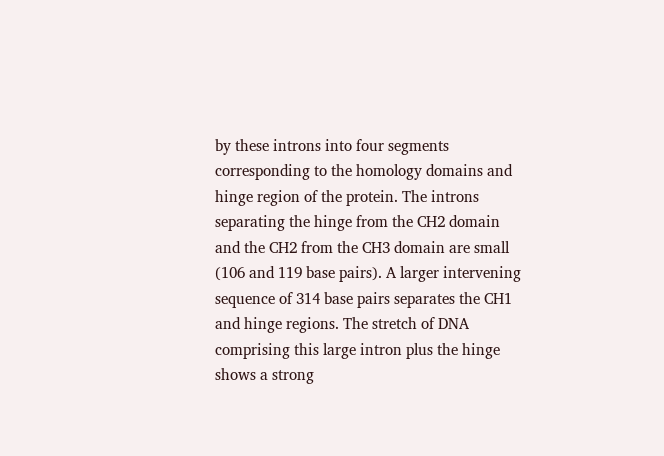by these introns into four segments corresponding to the homology domains and hinge region of the protein. The introns separating the hinge from the CH2 domain and the CH2 from the CH3 domain are small (106 and 119 base pairs). A larger intervening sequence of 314 base pairs separates the CH1 and hinge regions. The stretch of DNA comprising this large intron plus the hinge shows a strong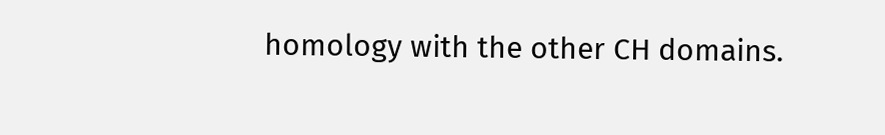homology with the other CH domains.